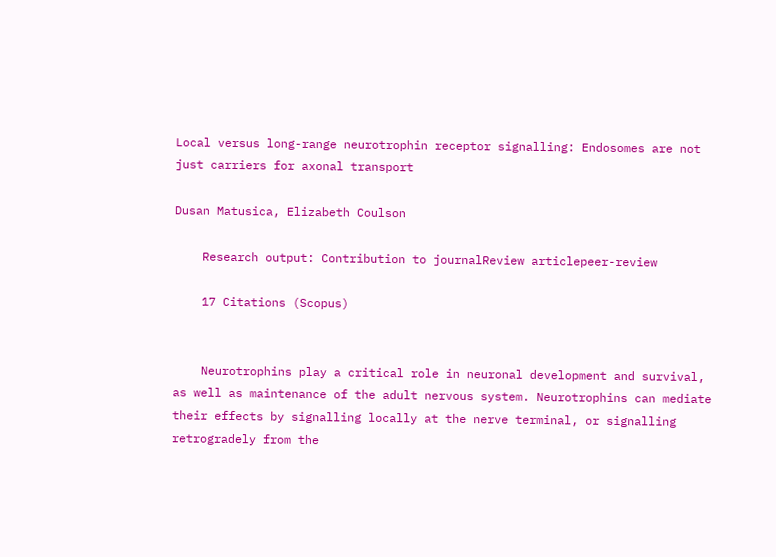Local versus long-range neurotrophin receptor signalling: Endosomes are not just carriers for axonal transport

Dusan Matusica, Elizabeth Coulson

    Research output: Contribution to journalReview articlepeer-review

    17 Citations (Scopus)


    Neurotrophins play a critical role in neuronal development and survival, as well as maintenance of the adult nervous system. Neurotrophins can mediate their effects by signalling locally at the nerve terminal, or signalling retrogradely from the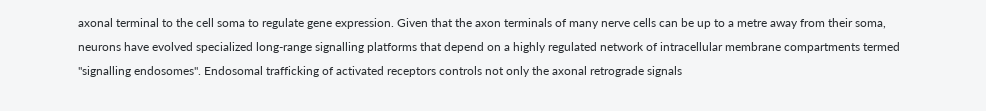axonal terminal to the cell soma to regulate gene expression. Given that the axon terminals of many nerve cells can be up to a metre away from their soma, neurons have evolved specialized long-range signalling platforms that depend on a highly regulated network of intracellular membrane compartments termed "signalling endosomes". Endosomal trafficking of activated receptors controls not only the axonal retrograde signals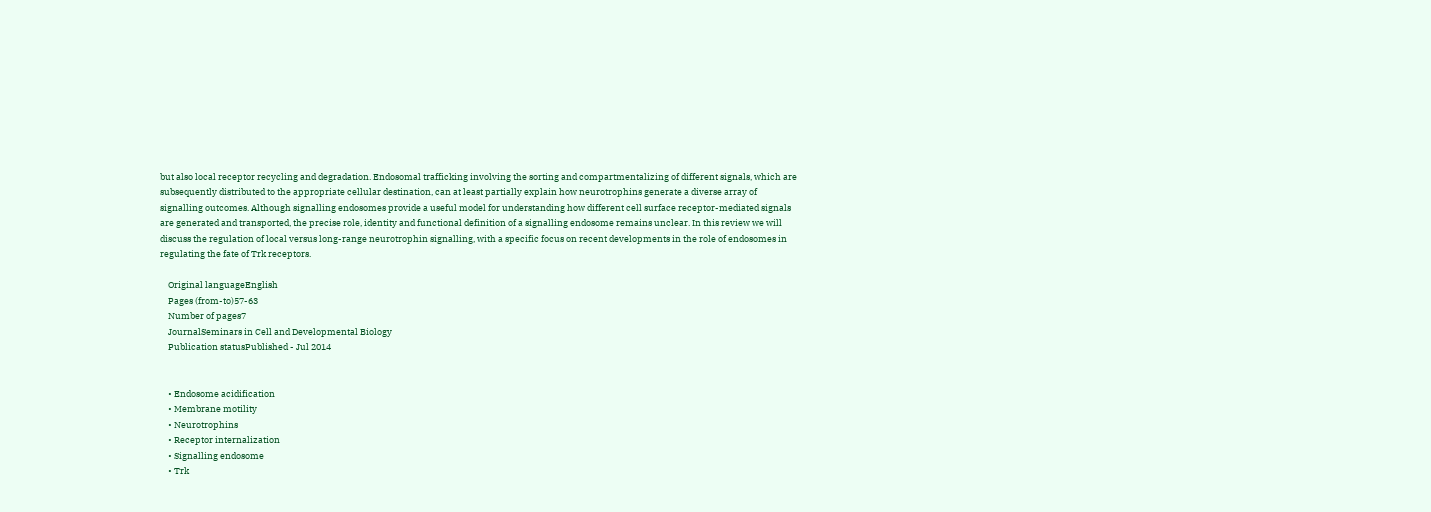but also local receptor recycling and degradation. Endosomal trafficking involving the sorting and compartmentalizing of different signals, which are subsequently distributed to the appropriate cellular destination, can at least partially explain how neurotrophins generate a diverse array of signalling outcomes. Although signalling endosomes provide a useful model for understanding how different cell surface receptor-mediated signals are generated and transported, the precise role, identity and functional definition of a signalling endosome remains unclear. In this review we will discuss the regulation of local versus long-range neurotrophin signalling, with a specific focus on recent developments in the role of endosomes in regulating the fate of Trk receptors.

    Original languageEnglish
    Pages (from-to)57-63
    Number of pages7
    JournalSeminars in Cell and Developmental Biology
    Publication statusPublished - Jul 2014


    • Endosome acidification
    • Membrane motility
    • Neurotrophins
    • Receptor internalization
    • Signalling endosome
    • Trk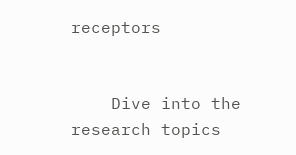receptors


    Dive into the research topics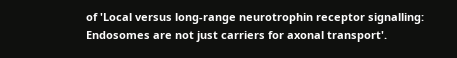of 'Local versus long-range neurotrophin receptor signalling: Endosomes are not just carriers for axonal transport'.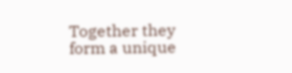Together they form a unique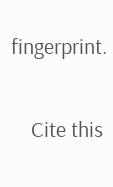fingerprint.

    Cite this